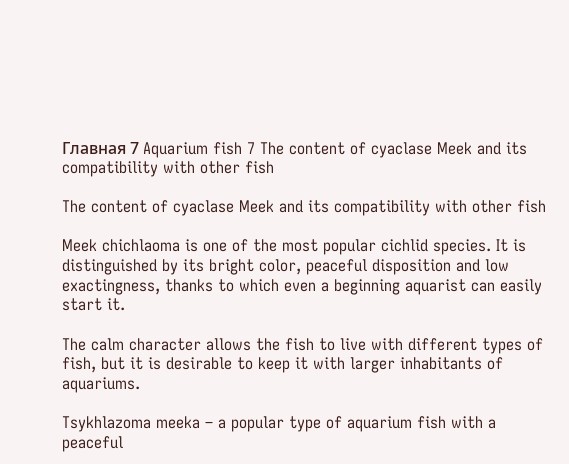Главная 7 Aquarium fish 7 The content of cyaclase Meek and its compatibility with other fish

The content of cyaclase Meek and its compatibility with other fish

Meek chichlaoma is one of the most popular cichlid species. It is distinguished by its bright color, peaceful disposition and low exactingness, thanks to which even a beginning aquarist can easily start it.

The calm character allows the fish to live with different types of fish, but it is desirable to keep it with larger inhabitants of aquariums.

Tsykhlazoma meeka – a popular type of aquarium fish with a peaceful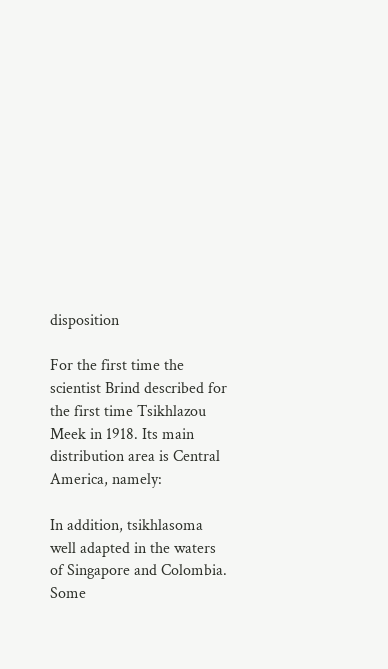disposition

For the first time the scientist Brind described for the first time Tsikhlazou Meek in 1918. Its main distribution area is Central America, namely:

In addition, tsikhlasoma well adapted in the waters of Singapore and Colombia. Some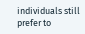individuals still prefer to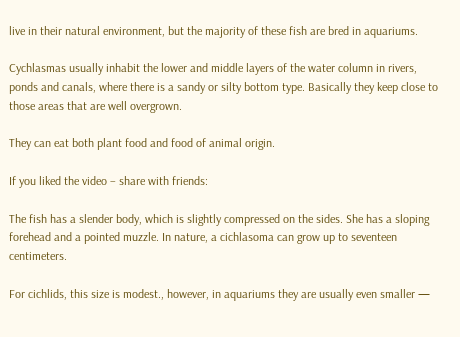live in their natural environment, but the majority of these fish are bred in aquariums.

Cychlasmas usually inhabit the lower and middle layers of the water column in rivers, ponds and canals, where there is a sandy or silty bottom type. Basically they keep close to those areas that are well overgrown.

They can eat both plant food and food of animal origin.

If you liked the video – share with friends:

The fish has a slender body, which is slightly compressed on the sides. She has a sloping forehead and a pointed muzzle. In nature, a cichlasoma can grow up to seventeen centimeters.

For cichlids, this size is modest., however, in aquariums they are usually even smaller —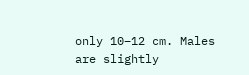only 10–12 cm. Males are slightly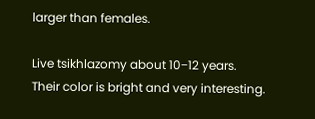larger than females.

Live tsikhlazomy about 10−12 years. Their color is bright and very interesting.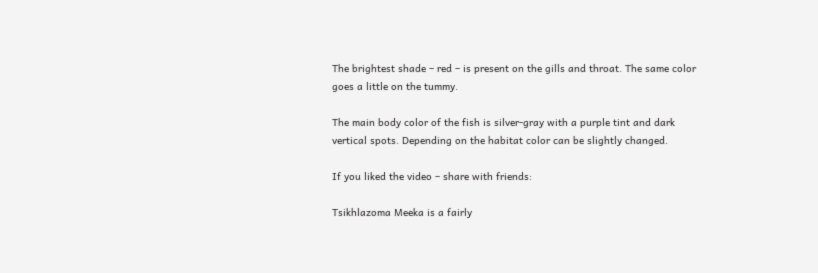The brightest shade – red – is present on the gills and throat. The same color goes a little on the tummy.

The main body color of the fish is silver-gray with a purple tint and dark vertical spots. Depending on the habitat color can be slightly changed.

If you liked the video – share with friends:

Tsikhlazoma Meeka is a fairly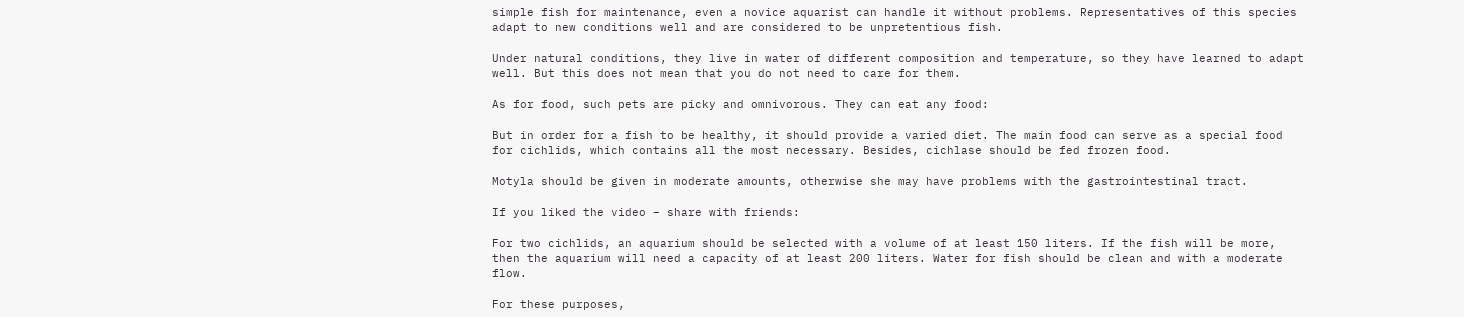simple fish for maintenance, even a novice aquarist can handle it without problems. Representatives of this species adapt to new conditions well and are considered to be unpretentious fish.

Under natural conditions, they live in water of different composition and temperature, so they have learned to adapt well. But this does not mean that you do not need to care for them.

As for food, such pets are picky and omnivorous. They can eat any food:

But in order for a fish to be healthy, it should provide a varied diet. The main food can serve as a special food for cichlids, which contains all the most necessary. Besides, cichlase should be fed frozen food.

Motyla should be given in moderate amounts, otherwise she may have problems with the gastrointestinal tract.

If you liked the video – share with friends:

For two cichlids, an aquarium should be selected with a volume of at least 150 liters. If the fish will be more, then the aquarium will need a capacity of at least 200 liters. Water for fish should be clean and with a moderate flow.

For these purposes,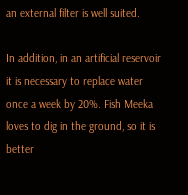an external filter is well suited.

In addition, in an artificial reservoir it is necessary to replace water once a week by 20%. Fish Meeka loves to dig in the ground, so it is better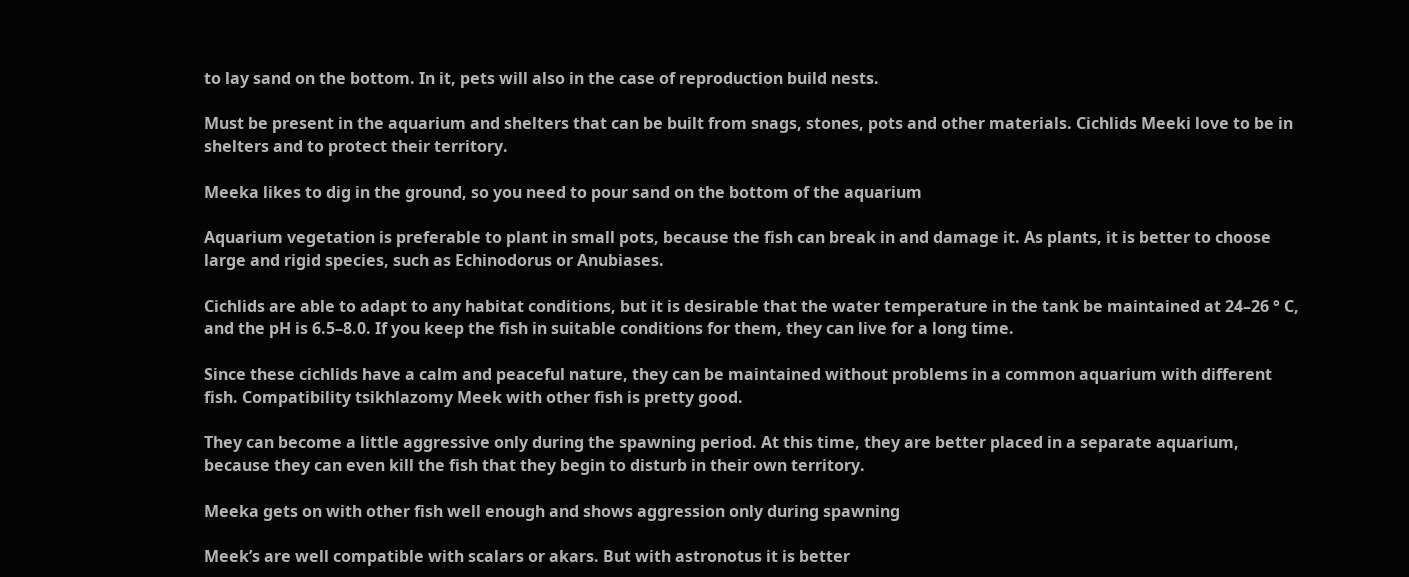to lay sand on the bottom. In it, pets will also in the case of reproduction build nests.

Must be present in the aquarium and shelters that can be built from snags, stones, pots and other materials. Cichlids Meeki love to be in shelters and to protect their territory.

Meeka likes to dig in the ground, so you need to pour sand on the bottom of the aquarium

Aquarium vegetation is preferable to plant in small pots, because the fish can break in and damage it. As plants, it is better to choose large and rigid species, such as Echinodorus or Anubiases.

Cichlids are able to adapt to any habitat conditions, but it is desirable that the water temperature in the tank be maintained at 24–26 ° C, and the pH is 6.5–8.0. If you keep the fish in suitable conditions for them, they can live for a long time.

Since these cichlids have a calm and peaceful nature, they can be maintained without problems in a common aquarium with different fish. Compatibility tsikhlazomy Meek with other fish is pretty good.

They can become a little aggressive only during the spawning period. At this time, they are better placed in a separate aquarium, because they can even kill the fish that they begin to disturb in their own territory.

Meeka gets on with other fish well enough and shows aggression only during spawning

Meek’s are well compatible with scalars or akars. But with astronotus it is better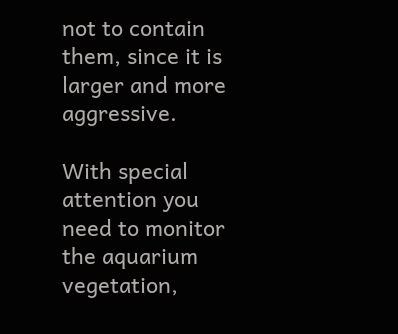not to contain them, since it is larger and more aggressive.

With special attention you need to monitor the aquarium vegetation,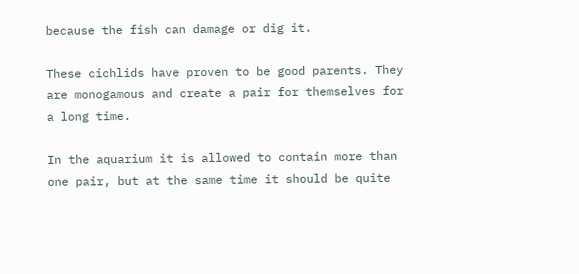because the fish can damage or dig it.

These cichlids have proven to be good parents. They are monogamous and create a pair for themselves for a long time.

In the aquarium it is allowed to contain more than one pair, but at the same time it should be quite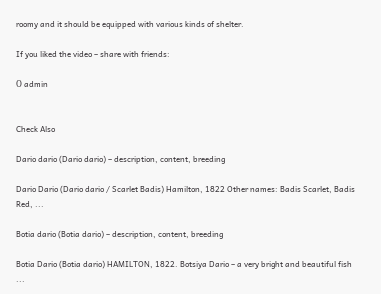roomy and it should be equipped with various kinds of shelter.

If you liked the video – share with friends:

О admin


Check Also

Dario dario (Dario dario) – description, content, breeding

Dario Dario (Dario dario / Scarlet Badis) Hamilton, 1822 Other names: Badis Scarlet, Badis Red, ...

Botia dario (Botia dario) – description, content, breeding

Botia Dario (Botia dario) HAMILTON, 1822. Botsiya Dario – a very bright and beautiful fish ...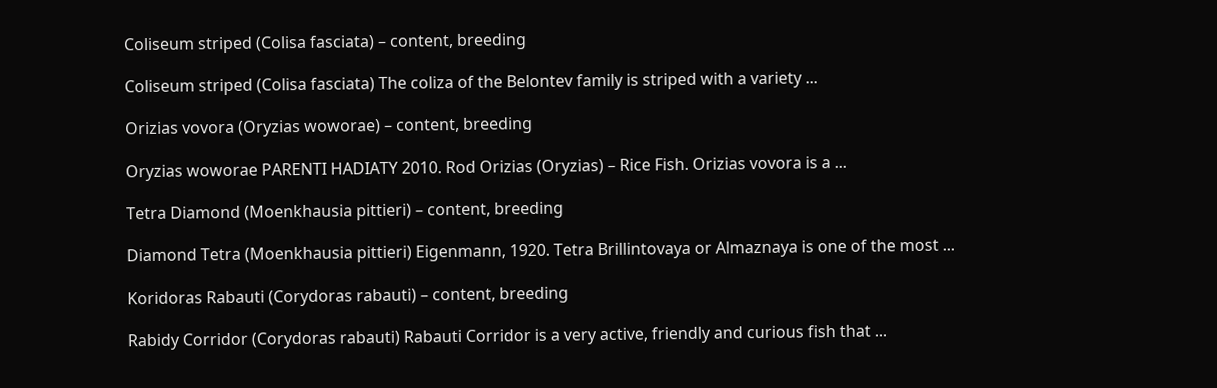Coliseum striped (Colisa fasciata) – content, breeding

Coliseum striped (Colisa fasciata) The coliza of the Belontev family is striped with a variety ...

Orizias vovora (Oryzias woworae) – content, breeding

Oryzias woworae PARENTI HADIATY 2010. Rod Orizias (Oryzias) – Rice Fish. Orizias vovora is a ...

Tetra Diamond (Moenkhausia pittieri) – content, breeding

Diamond Tetra (Moenkhausia pittieri) Eigenmann, 1920. Tetra Brillintovaya or Almaznaya is one of the most ...

Koridoras Rabauti (Corydoras rabauti) – content, breeding

Rabidy Corridor (Corydoras rabauti) Rabauti Corridor is a very active, friendly and curious fish that ...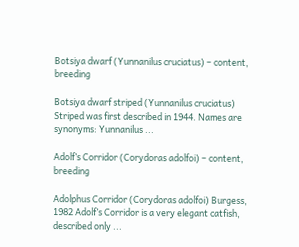Botsiya dwarf (Yunnanilus cruciatus) – content, breeding

Botsiya dwarf striped (Yunnanilus cruciatus) Striped was first described in 1944. Names are synonyms: Yunnanilus ...

Adolf’s Corridor (Corydoras adolfoi) – content, breeding

Adolphus Corridor (Corydoras adolfoi) Burgess, 1982 Adolf’s Corridor is a very elegant catfish, described only ...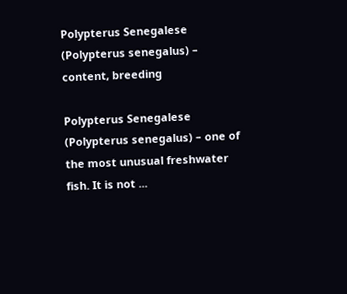Polypterus Senegalese (Polypterus senegalus) – content, breeding

Polypterus Senegalese (Polypterus senegalus) – one of the most unusual freshwater fish. It is not ...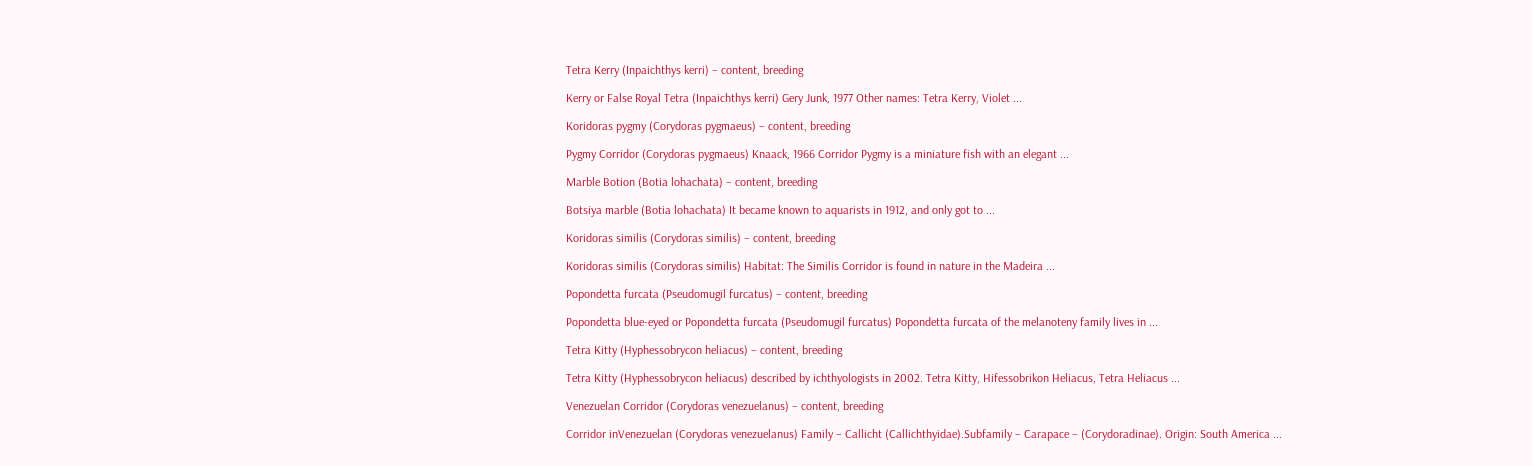Tetra Kerry (Inpaichthys kerri) – content, breeding

Kerry or False Royal Tetra (Inpaichthys kerri) Gery Junk, 1977 Other names: Tetra Kerry, Violet ...

Koridoras pygmy (Corydoras pygmaeus) – content, breeding

Pygmy Corridor (Corydoras pygmaeus) Knaack, 1966 Corridor Pygmy is a miniature fish with an elegant ...

Marble Botion (Botia lohachata) – content, breeding

Botsiya marble (Botia lohachata) It became known to aquarists in 1912, and only got to ...

Koridoras similis (Corydoras similis) – content, breeding

Koridoras similis (Corydoras similis) Habitat: The Similis Corridor is found in nature in the Madeira ...

Popondetta furcata (Pseudomugil furcatus) – content, breeding

Popondetta blue-eyed or Popondetta furcata (Pseudomugil furcatus) Popondetta furcata of the melanoteny family lives in ...

Tetra Kitty (Hyphessobrycon heliacus) – content, breeding

Tetra Kitty (Hyphessobrycon heliacus) described by ichthyologists in 2002. Tetra Kitty, Hifessobrikon Heliacus, Tetra Heliacus ...

Venezuelan Corridor (Corydoras venezuelanus) – content, breeding

Corridor inVenezuelan (Corydoras venezuelanus) Family – Callicht (Callichthyidae).Subfamily – Carapace – (Corydoradinae). Origin: South America ...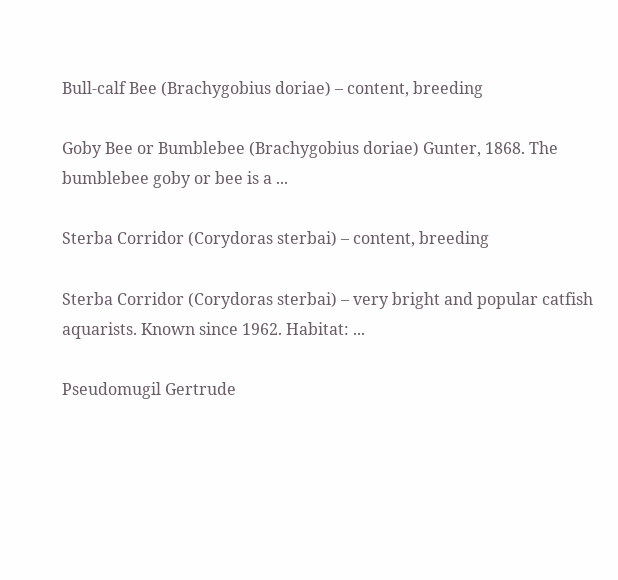Bull-calf Bee (Brachygobius doriae) – content, breeding

Goby Bee or Bumblebee (Brachygobius doriae) Gunter, 1868. The bumblebee goby or bee is a ...

Sterba Corridor (Corydoras sterbai) – content, breeding

Sterba Corridor (Corydoras sterbai) – very bright and popular catfish aquarists. Known since 1962. Habitat: ...

Pseudomugil Gertrude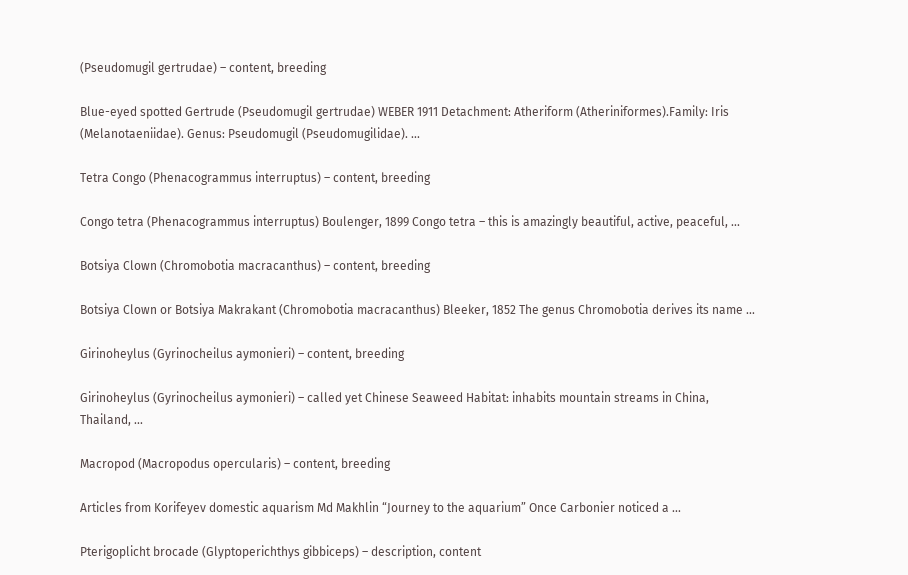(Pseudomugil gertrudae) – content, breeding

Blue-eyed spotted Gertrude (Pseudomugil gertrudae) WEBER 1911 Detachment: Atheriform (Atheriniformes).Family: Iris (Melanotaeniidae). Genus: Pseudomugil (Pseudomugilidae). ...

Tetra Congo (Phenacogrammus interruptus) – content, breeding

Congo tetra (Phenacogrammus interruptus) Boulenger, 1899 Congo tetra – this is amazingly beautiful, active, peaceful, ...

Botsiya Clown (Chromobotia macracanthus) – content, breeding

Botsiya Clown or Botsiya Makrakant (Chromobotia macracanthus) Bleeker, 1852 The genus Chromobotia derives its name ...

Girinoheylus (Gyrinocheilus aymonieri) – content, breeding

Girinoheylus (Gyrinocheilus aymonieri) – called yet Chinese Seaweed Habitat: inhabits mountain streams in China, Thailand, ...

Macropod (Macropodus opercularis) – content, breeding

Articles from Korifeyev domestic aquarism Md Makhlin “Journey to the aquarium” Once Carbonier noticed a ...

Pterigoplicht brocade (Glyptoperichthys gibbiceps) – description, content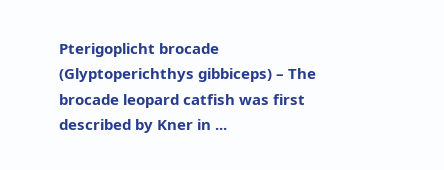Pterigoplicht brocade (Glyptoperichthys gibbiceps) – The brocade leopard catfish was first described by Kner in ...